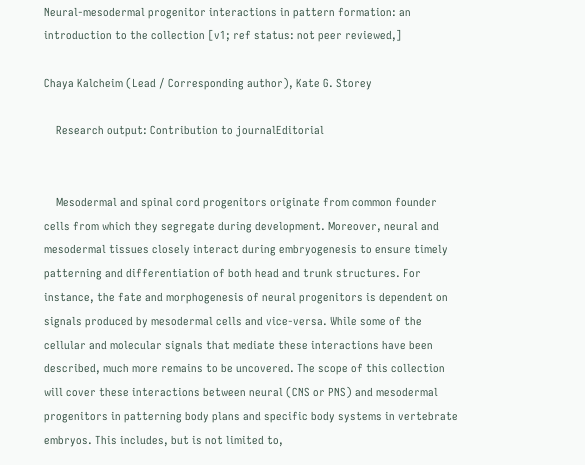Neural-mesodermal progenitor interactions in pattern formation: an introduction to the collection [v1; ref status: not peer reviewed,]

Chaya Kalcheim (Lead / Corresponding author), Kate G. Storey

    Research output: Contribution to journalEditorial


    Mesodermal and spinal cord progenitors originate from common founder cells from which they segregate during development. Moreover, neural and mesodermal tissues closely interact during embryogenesis to ensure timely patterning and differentiation of both head and trunk structures. For instance, the fate and morphogenesis of neural progenitors is dependent on signals produced by mesodermal cells and vice-versa. While some of the cellular and molecular signals that mediate these interactions have been described, much more remains to be uncovered. The scope of this collection will cover these interactions between neural (CNS or PNS) and mesodermal progenitors in patterning body plans and specific body systems in vertebrate embryos. This includes, but is not limited to,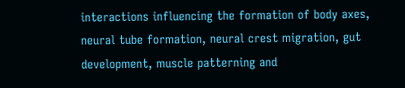interactions influencing the formation of body axes, neural tube formation, neural crest migration, gut development, muscle patterning and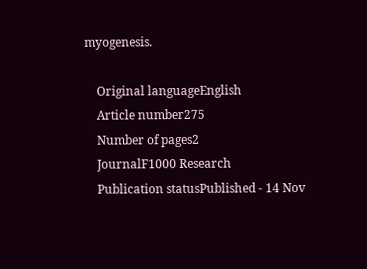myogenesis.

    Original languageEnglish
    Article number275
    Number of pages2
    JournalF1000 Research
    Publication statusPublished - 14 Nov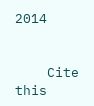2014


    Cite this